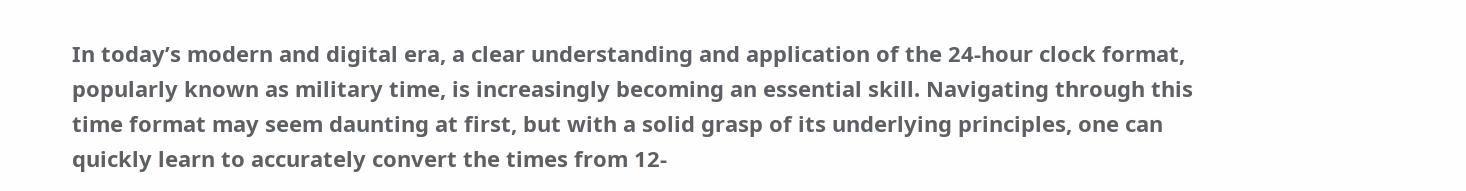In today’s modern and digital era, a clear understanding and application of the 24-hour clock format, popularly known as military time, is increasingly becoming an essential skill. Navigating through this time format may seem daunting at first, but with a solid grasp of its underlying principles, one can quickly learn to accurately convert the times from 12-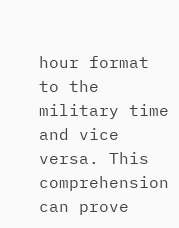hour format to the military time and vice versa. This comprehension can prove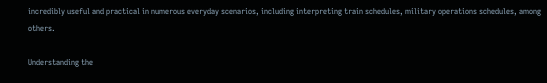incredibly useful and practical in numerous everyday scenarios, including interpreting train schedules, military operations schedules, among others.

Understanding the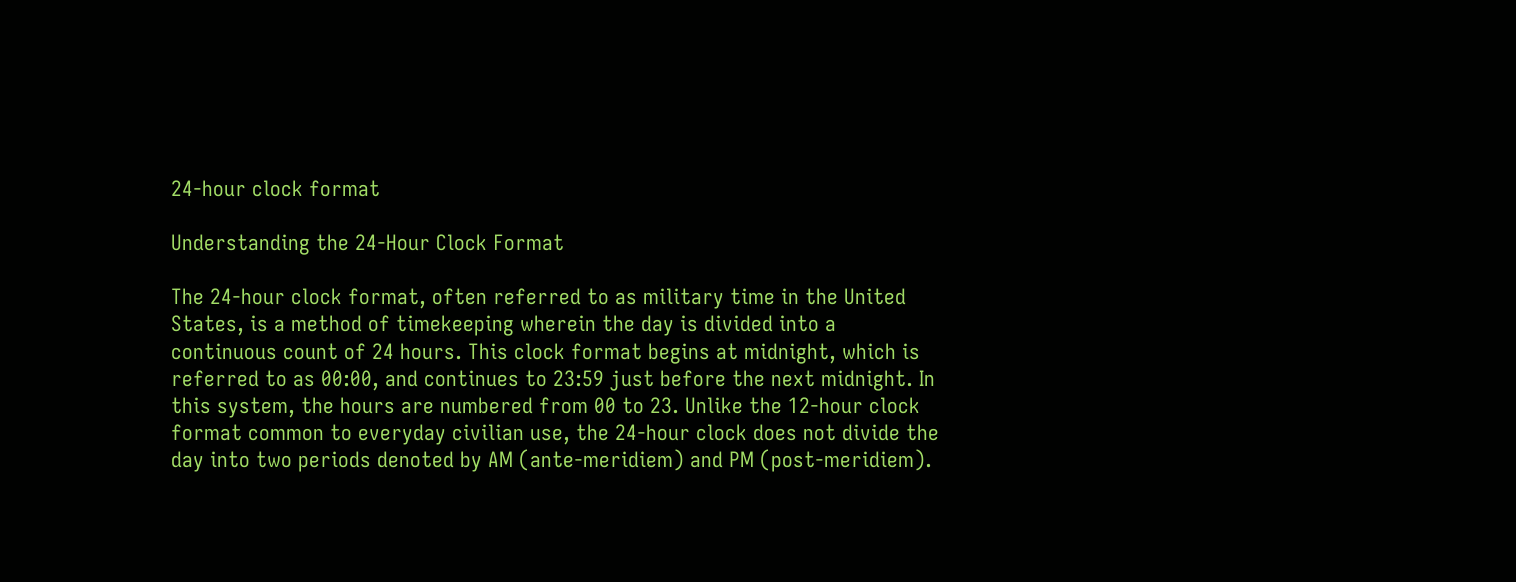24-hour clock format

Understanding the 24-Hour Clock Format

The 24-hour clock format, often referred to as military time in the United States, is a method of timekeeping wherein the day is divided into a continuous count of 24 hours. This clock format begins at midnight, which is referred to as 00:00, and continues to 23:59 just before the next midnight. In this system, the hours are numbered from 00 to 23. Unlike the 12-hour clock format common to everyday civilian use, the 24-hour clock does not divide the day into two periods denoted by AM (ante-meridiem) and PM (post-meridiem).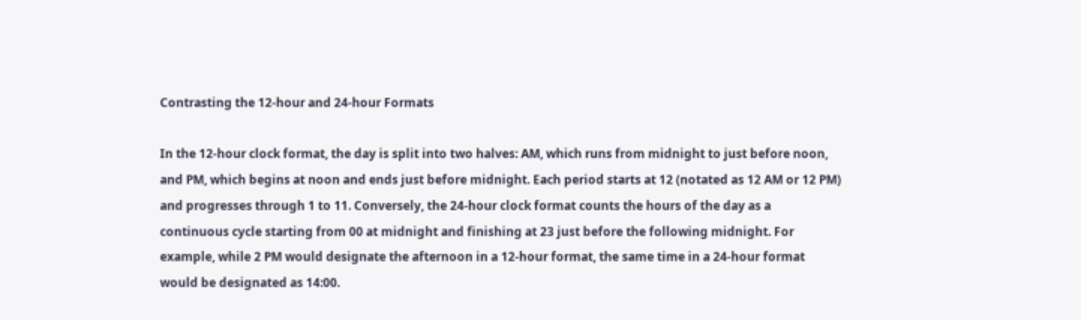Contrasting the 12-hour and 24-hour Formats

In the 12-hour clock format, the day is split into two halves: AM, which runs from midnight to just before noon, and PM, which begins at noon and ends just before midnight. Each period starts at 12 (notated as 12 AM or 12 PM) and progresses through 1 to 11. Conversely, the 24-hour clock format counts the hours of the day as a continuous cycle starting from 00 at midnight and finishing at 23 just before the following midnight. For example, while 2 PM would designate the afternoon in a 12-hour format, the same time in a 24-hour format would be designated as 14:00.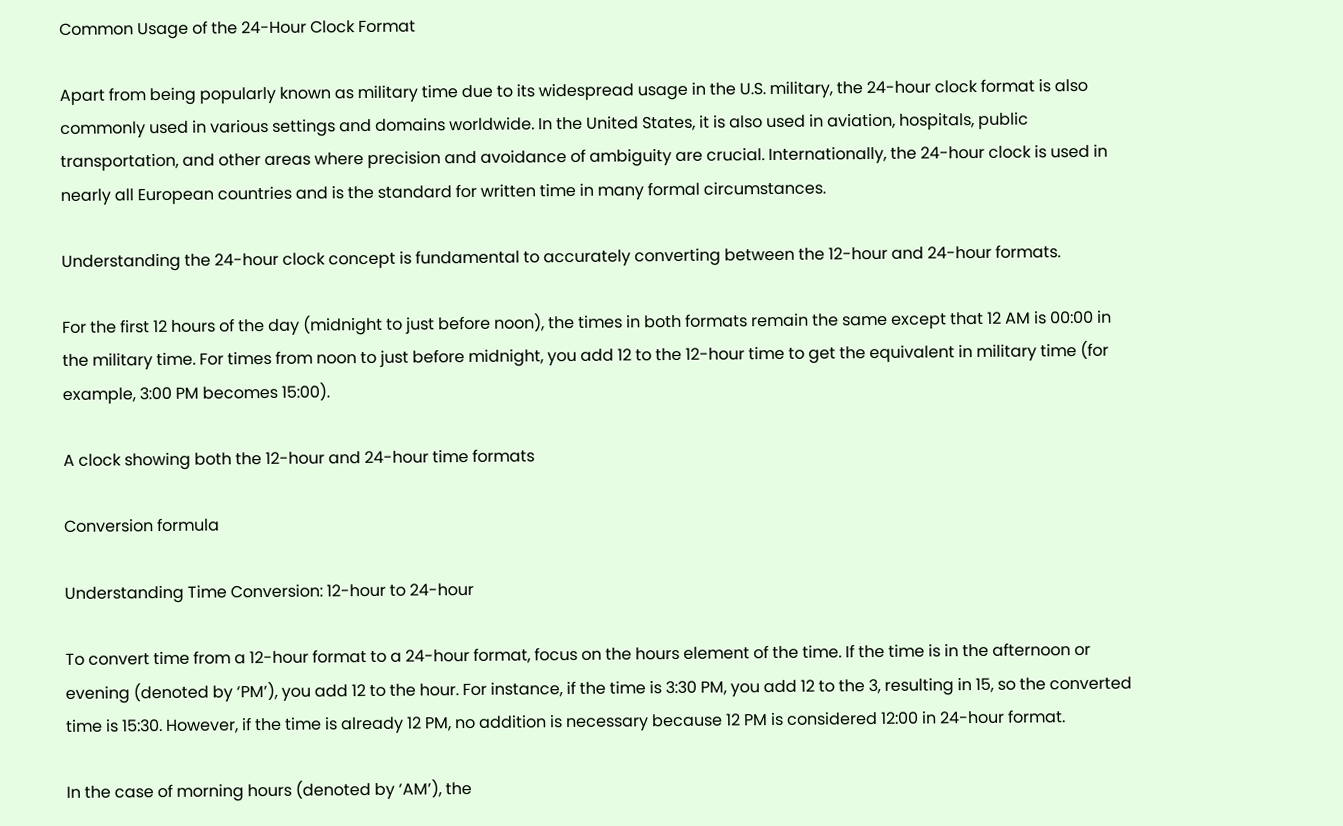Common Usage of the 24-Hour Clock Format

Apart from being popularly known as military time due to its widespread usage in the U.S. military, the 24-hour clock format is also commonly used in various settings and domains worldwide. In the United States, it is also used in aviation, hospitals, public transportation, and other areas where precision and avoidance of ambiguity are crucial. Internationally, the 24-hour clock is used in nearly all European countries and is the standard for written time in many formal circumstances.

Understanding the 24-hour clock concept is fundamental to accurately converting between the 12-hour and 24-hour formats.

For the first 12 hours of the day (midnight to just before noon), the times in both formats remain the same except that 12 AM is 00:00 in the military time. For times from noon to just before midnight, you add 12 to the 12-hour time to get the equivalent in military time (for example, 3:00 PM becomes 15:00).

A clock showing both the 12-hour and 24-hour time formats

Conversion formula

Understanding Time Conversion: 12-hour to 24-hour

To convert time from a 12-hour format to a 24-hour format, focus on the hours element of the time. If the time is in the afternoon or evening (denoted by ‘PM’), you add 12 to the hour. For instance, if the time is 3:30 PM, you add 12 to the 3, resulting in 15, so the converted time is 15:30. However, if the time is already 12 PM, no addition is necessary because 12 PM is considered 12:00 in 24-hour format.

In the case of morning hours (denoted by ‘AM’), the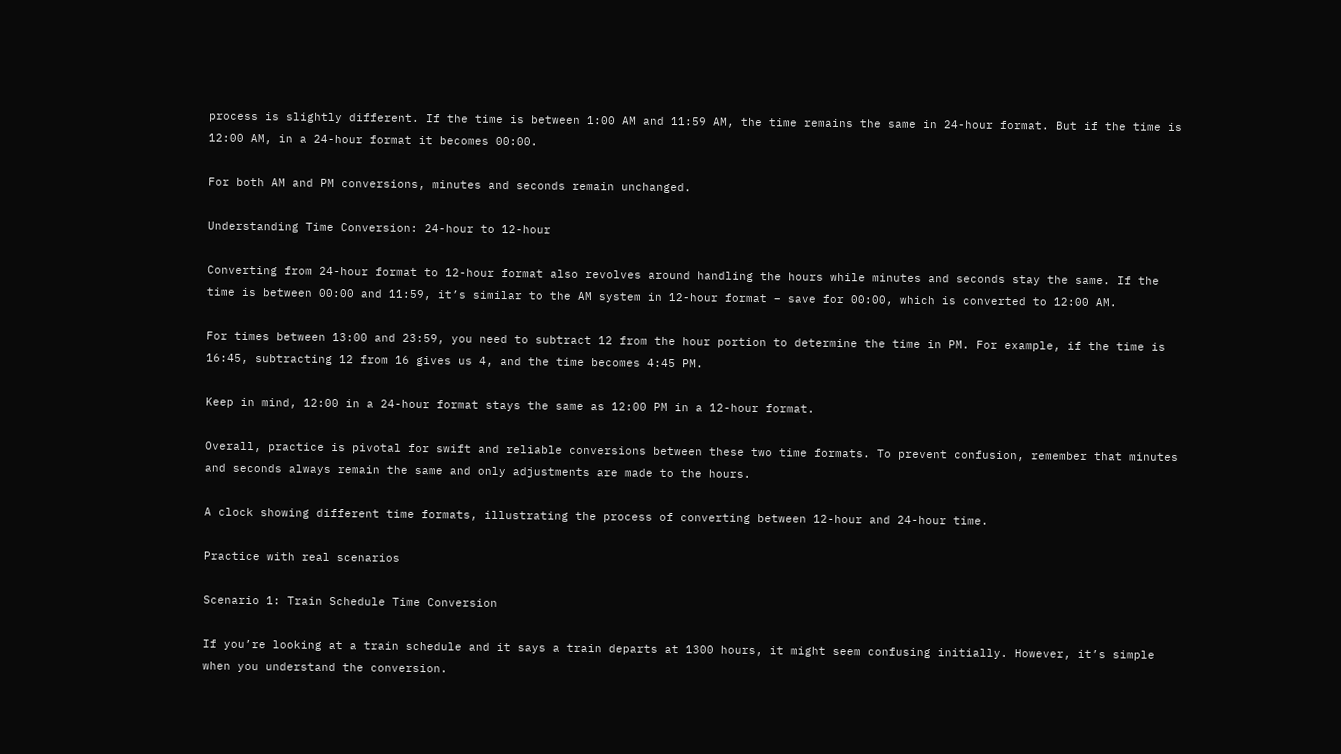process is slightly different. If the time is between 1:00 AM and 11:59 AM, the time remains the same in 24-hour format. But if the time is 12:00 AM, in a 24-hour format it becomes 00:00.

For both AM and PM conversions, minutes and seconds remain unchanged.

Understanding Time Conversion: 24-hour to 12-hour

Converting from 24-hour format to 12-hour format also revolves around handling the hours while minutes and seconds stay the same. If the time is between 00:00 and 11:59, it’s similar to the AM system in 12-hour format – save for 00:00, which is converted to 12:00 AM.

For times between 13:00 and 23:59, you need to subtract 12 from the hour portion to determine the time in PM. For example, if the time is 16:45, subtracting 12 from 16 gives us 4, and the time becomes 4:45 PM.

Keep in mind, 12:00 in a 24-hour format stays the same as 12:00 PM in a 12-hour format.

Overall, practice is pivotal for swift and reliable conversions between these two time formats. To prevent confusion, remember that minutes and seconds always remain the same and only adjustments are made to the hours.

A clock showing different time formats, illustrating the process of converting between 12-hour and 24-hour time.

Practice with real scenarios

Scenario 1: Train Schedule Time Conversion

If you’re looking at a train schedule and it says a train departs at 1300 hours, it might seem confusing initially. However, it’s simple when you understand the conversion.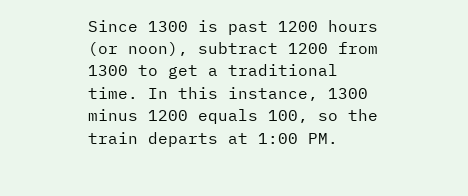Since 1300 is past 1200 hours (or noon), subtract 1200 from 1300 to get a traditional time. In this instance, 1300 minus 1200 equals 100, so the train departs at 1:00 PM.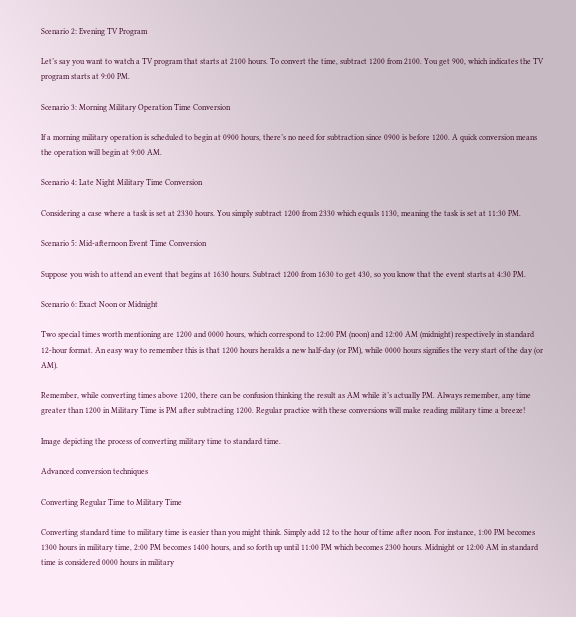Scenario 2: Evening TV Program

Let’s say you want to watch a TV program that starts at 2100 hours. To convert the time, subtract 1200 from 2100. You get 900, which indicates the TV program starts at 9:00 PM.

Scenario 3: Morning Military Operation Time Conversion

If a morning military operation is scheduled to begin at 0900 hours, there’s no need for subtraction since 0900 is before 1200. A quick conversion means the operation will begin at 9:00 AM.

Scenario 4: Late Night Military Time Conversion

Considering a case where a task is set at 2330 hours. You simply subtract 1200 from 2330 which equals 1130, meaning the task is set at 11:30 PM.

Scenario 5: Mid-afternoon Event Time Conversion

Suppose you wish to attend an event that begins at 1630 hours. Subtract 1200 from 1630 to get 430, so you know that the event starts at 4:30 PM.

Scenario 6: Exact Noon or Midnight

Two special times worth mentioning are 1200 and 0000 hours, which correspond to 12:00 PM (noon) and 12:00 AM (midnight) respectively in standard 12-hour format. An easy way to remember this is that 1200 hours heralds a new half-day (or PM), while 0000 hours signifies the very start of the day (or AM).

Remember, while converting times above 1200, there can be confusion thinking the result as AM while it’s actually PM. Always remember, any time greater than 1200 in Military Time is PM after subtracting 1200. Regular practice with these conversions will make reading military time a breeze!

Image depicting the process of converting military time to standard time.

Advanced conversion techniques

Converting Regular Time to Military Time

Converting standard time to military time is easier than you might think. Simply add 12 to the hour of time after noon. For instance, 1:00 PM becomes 1300 hours in military time, 2:00 PM becomes 1400 hours, and so forth up until 11:00 PM which becomes 2300 hours. Midnight or 12:00 AM in standard time is considered 0000 hours in military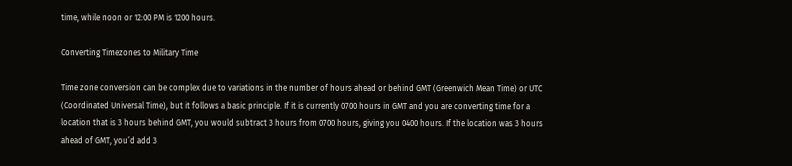time, while noon or 12:00 PM is 1200 hours.

Converting Timezones to Military Time

Time zone conversion can be complex due to variations in the number of hours ahead or behind GMT (Greenwich Mean Time) or UTC (Coordinated Universal Time), but it follows a basic principle. If it is currently 0700 hours in GMT and you are converting time for a location that is 3 hours behind GMT, you would subtract 3 hours from 0700 hours, giving you 0400 hours. If the location was 3 hours ahead of GMT, you’d add 3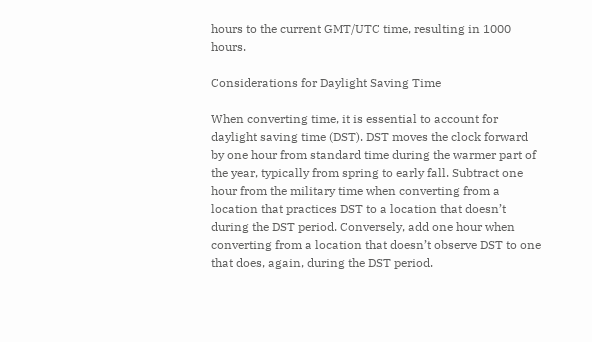hours to the current GMT/UTC time, resulting in 1000 hours.

Considerations for Daylight Saving Time

When converting time, it is essential to account for daylight saving time (DST). DST moves the clock forward by one hour from standard time during the warmer part of the year, typically from spring to early fall. Subtract one hour from the military time when converting from a location that practices DST to a location that doesn’t during the DST period. Conversely, add one hour when converting from a location that doesn’t observe DST to one that does, again, during the DST period.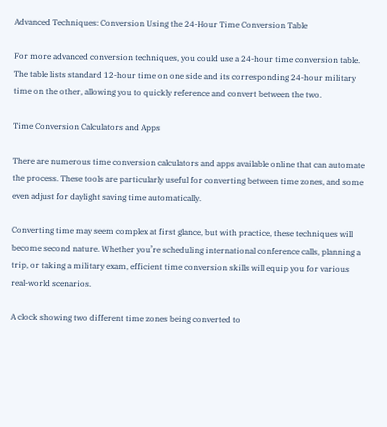Advanced Techniques: Conversion Using the 24-Hour Time Conversion Table

For more advanced conversion techniques, you could use a 24-hour time conversion table. The table lists standard 12-hour time on one side and its corresponding 24-hour military time on the other, allowing you to quickly reference and convert between the two.

Time Conversion Calculators and Apps

There are numerous time conversion calculators and apps available online that can automate the process. These tools are particularly useful for converting between time zones, and some even adjust for daylight saving time automatically.

Converting time may seem complex at first glance, but with practice, these techniques will become second nature. Whether you’re scheduling international conference calls, planning a trip, or taking a military exam, efficient time conversion skills will equip you for various real-world scenarios.

A clock showing two different time zones being converted to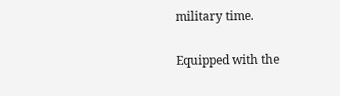military time.

Equipped with the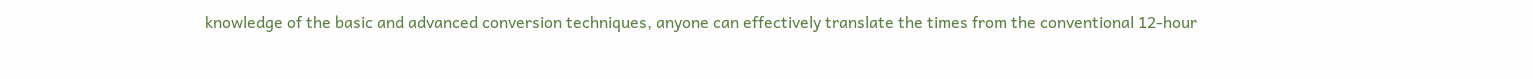knowledge of the basic and advanced conversion techniques, anyone can effectively translate the times from the conventional 12-hour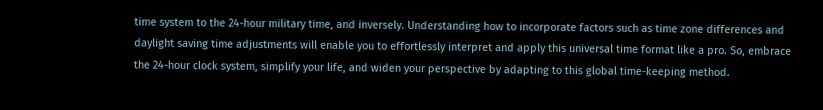time system to the 24-hour military time, and inversely. Understanding how to incorporate factors such as time zone differences and daylight saving time adjustments will enable you to effortlessly interpret and apply this universal time format like a pro. So, embrace the 24-hour clock system, simplify your life, and widen your perspective by adapting to this global time-keeping method.